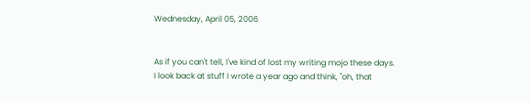Wednesday, April 05, 2006


As if you can't tell, I've kind of lost my writing mojo these days. I look back at stuff I wrote a year ago and think, "oh, that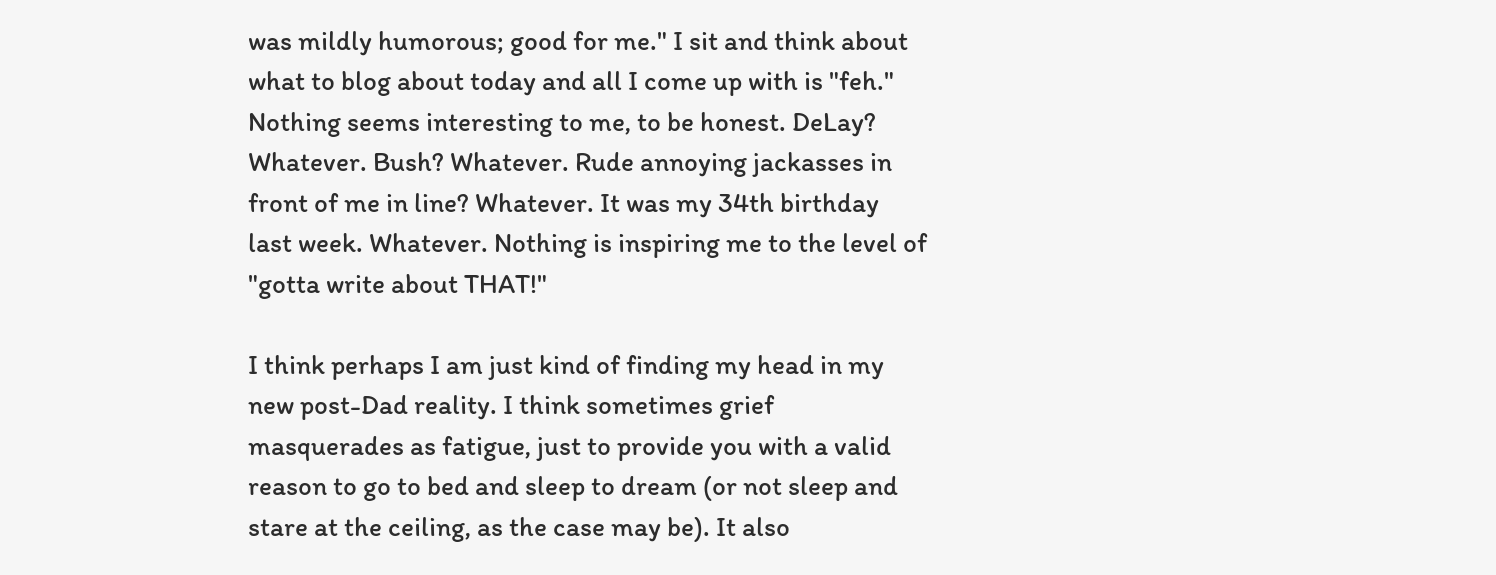was mildly humorous; good for me." I sit and think about what to blog about today and all I come up with is "feh." Nothing seems interesting to me, to be honest. DeLay? Whatever. Bush? Whatever. Rude annoying jackasses in front of me in line? Whatever. It was my 34th birthday last week. Whatever. Nothing is inspiring me to the level of "gotta write about THAT!"

I think perhaps I am just kind of finding my head in my new post-Dad reality. I think sometimes grief masquerades as fatigue, just to provide you with a valid reason to go to bed and sleep to dream (or not sleep and stare at the ceiling, as the case may be). It also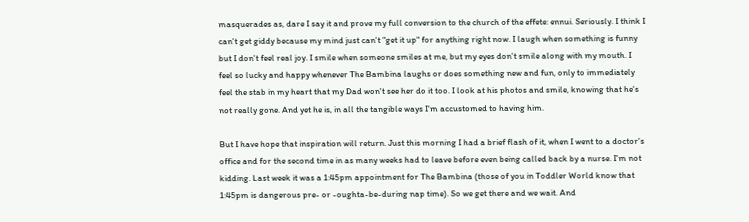masquerades as, dare I say it and prove my full conversion to the church of the effete: ennui. Seriously. I think I can't get giddy because my mind just can't "get it up" for anything right now. I laugh when something is funny but I don't feel real joy. I smile when someone smiles at me, but my eyes don't smile along with my mouth. I feel so lucky and happy whenever The Bambina laughs or does something new and fun, only to immediately feel the stab in my heart that my Dad won't see her do it too. I look at his photos and smile, knowing that he's not really gone. And yet he is, in all the tangible ways I'm accustomed to having him.

But I have hope that inspiration will return. Just this morning I had a brief flash of it, when I went to a doctor's office and for the second time in as many weeks had to leave before even being called back by a nurse. I'm not kidding. Last week it was a 1:45pm appointment for The Bambina (those of you in Toddler World know that 1:45pm is dangerous pre- or -oughta-be-during nap time). So we get there and we wait. And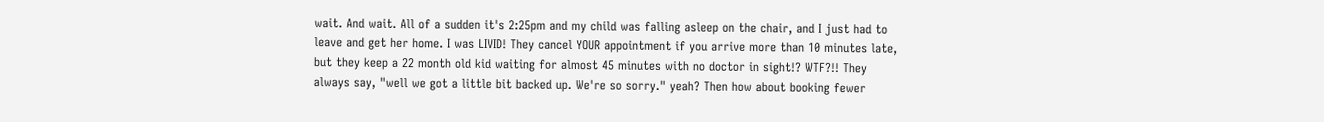wait. And wait. All of a sudden it's 2:25pm and my child was falling asleep on the chair, and I just had to leave and get her home. I was LIVID! They cancel YOUR appointment if you arrive more than 10 minutes late, but they keep a 22 month old kid waiting for almost 45 minutes with no doctor in sight!? WTF?!! They always say, "well we got a little bit backed up. We're so sorry." yeah? Then how about booking fewer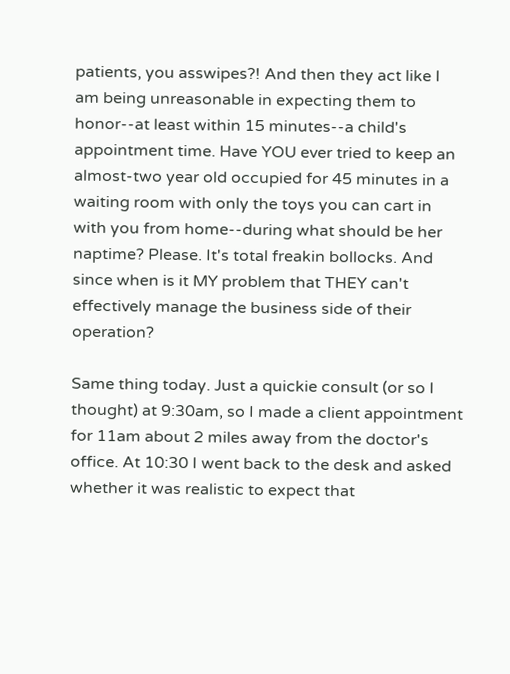patients, you asswipes?! And then they act like I am being unreasonable in expecting them to honor--at least within 15 minutes--a child's appointment time. Have YOU ever tried to keep an almost-two year old occupied for 45 minutes in a waiting room with only the toys you can cart in with you from home--during what should be her naptime? Please. It's total freakin bollocks. And since when is it MY problem that THEY can't effectively manage the business side of their operation?

Same thing today. Just a quickie consult (or so I thought) at 9:30am, so I made a client appointment for 11am about 2 miles away from the doctor's office. At 10:30 I went back to the desk and asked whether it was realistic to expect that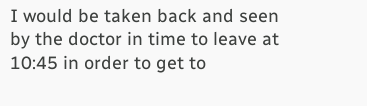I would be taken back and seen by the doctor in time to leave at 10:45 in order to get to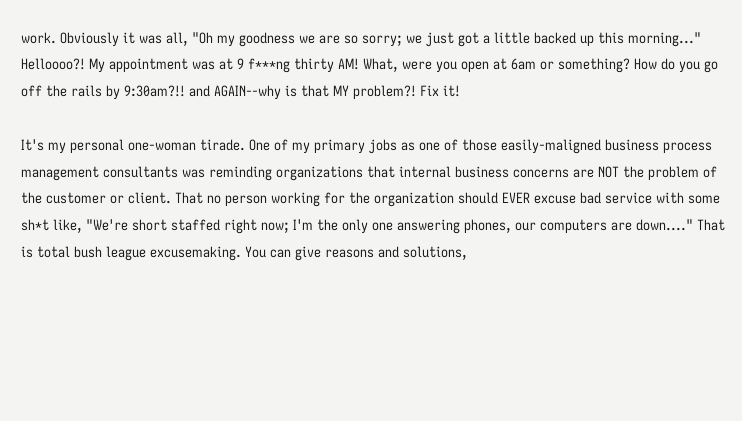work. Obviously it was all, "Oh my goodness we are so sorry; we just got a little backed up this morning..." Helloooo?! My appointment was at 9 f***ng thirty AM! What, were you open at 6am or something? How do you go off the rails by 9:30am?!! and AGAIN--why is that MY problem?! Fix it!

It's my personal one-woman tirade. One of my primary jobs as one of those easily-maligned business process management consultants was reminding organizations that internal business concerns are NOT the problem of the customer or client. That no person working for the organization should EVER excuse bad service with some sh*t like, "We're short staffed right now; I'm the only one answering phones, our computers are down...." That is total bush league excusemaking. You can give reasons and solutions,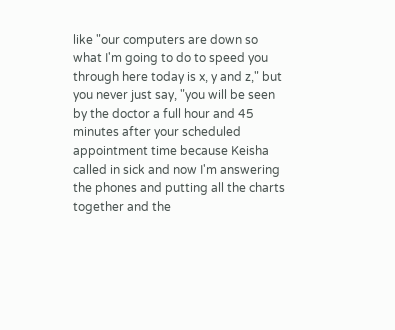like "our computers are down so what I'm going to do to speed you through here today is x, y and z," but you never just say, "you will be seen by the doctor a full hour and 45 minutes after your scheduled appointment time because Keisha called in sick and now I'm answering the phones and putting all the charts together and the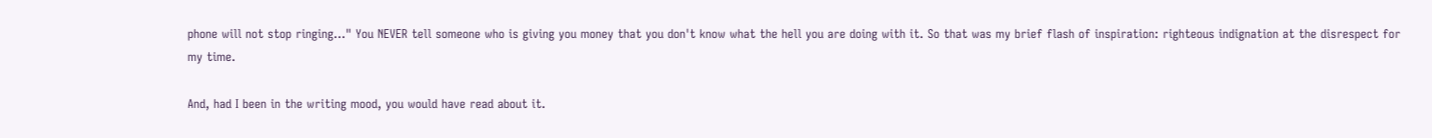phone will not stop ringing..." You NEVER tell someone who is giving you money that you don't know what the hell you are doing with it. So that was my brief flash of inspiration: righteous indignation at the disrespect for my time.

And, had I been in the writing mood, you would have read about it.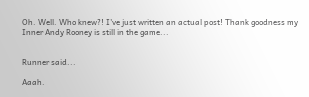Oh. Well. Who knew?! I've just written an actual post! Thank goodness my Inner Andy Rooney is still in the game...


Runner said...

Aaah.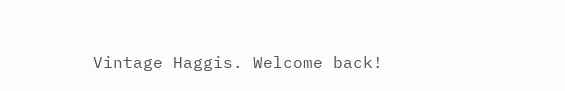Vintage Haggis. Welcome back!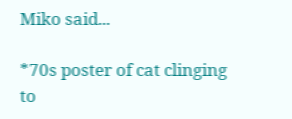Miko said...

*70s poster of cat clinging to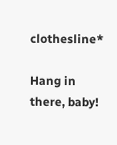clothesline*

Hang in there, baby!